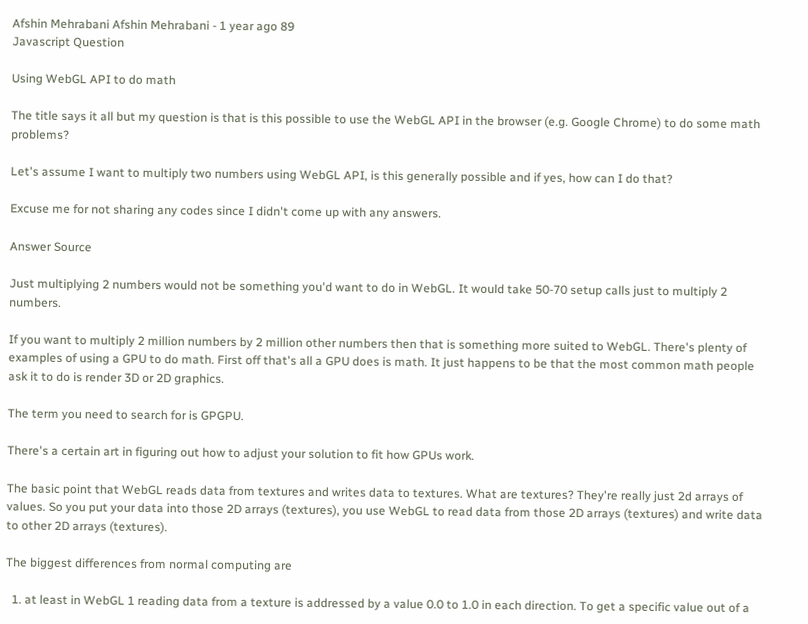Afshin Mehrabani Afshin Mehrabani - 1 year ago 89
Javascript Question

Using WebGL API to do math

The title says it all but my question is that is this possible to use the WebGL API in the browser (e.g. Google Chrome) to do some math problems?

Let's assume I want to multiply two numbers using WebGL API, is this generally possible and if yes, how can I do that?

Excuse me for not sharing any codes since I didn't come up with any answers.

Answer Source

Just multiplying 2 numbers would not be something you'd want to do in WebGL. It would take 50-70 setup calls just to multiply 2 numbers.

If you want to multiply 2 million numbers by 2 million other numbers then that is something more suited to WebGL. There's plenty of examples of using a GPU to do math. First off that's all a GPU does is math. It just happens to be that the most common math people ask it to do is render 3D or 2D graphics.

The term you need to search for is GPGPU.

There's a certain art in figuring out how to adjust your solution to fit how GPUs work.

The basic point that WebGL reads data from textures and writes data to textures. What are textures? They're really just 2d arrays of values. So you put your data into those 2D arrays (textures), you use WebGL to read data from those 2D arrays (textures) and write data to other 2D arrays (textures).

The biggest differences from normal computing are

  1. at least in WebGL 1 reading data from a texture is addressed by a value 0.0 to 1.0 in each direction. To get a specific value out of a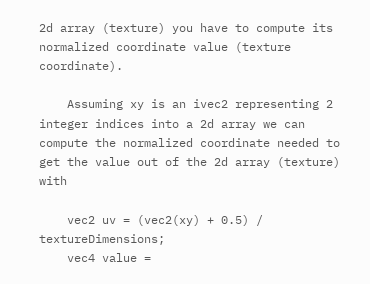2d array (texture) you have to compute its normalized coordinate value (texture coordinate).

    Assuming xy is an ivec2 representing 2 integer indices into a 2d array we can compute the normalized coordinate needed to get the value out of the 2d array (texture) with

    vec2 uv = (vec2(xy) + 0.5) / textureDimensions;
    vec4 value =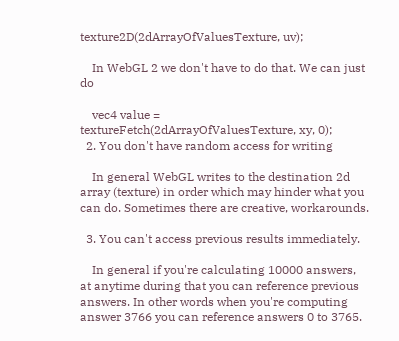texture2D(2dArrayOfValuesTexture, uv);

    In WebGL 2 we don't have to do that. We can just do

    vec4 value = textureFetch(2dArrayOfValuesTexture, xy, 0);
  2. You don't have random access for writing

    In general WebGL writes to the destination 2d array (texture) in order which may hinder what you can do. Sometimes there are creative, workarounds.

  3. You can't access previous results immediately.

    In general if you're calculating 10000 answers, at anytime during that you can reference previous answers. In other words when you're computing answer 3766 you can reference answers 0 to 3765.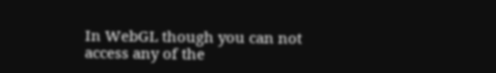In WebGL though you can not access any of the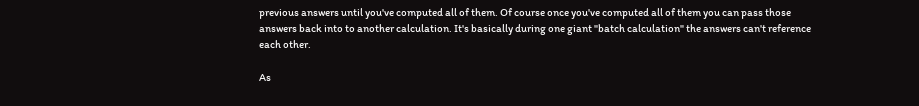previous answers until you've computed all of them. Of course once you've computed all of them you can pass those answers back into to another calculation. It's basically during one giant "batch calculation" the answers can't reference each other.

As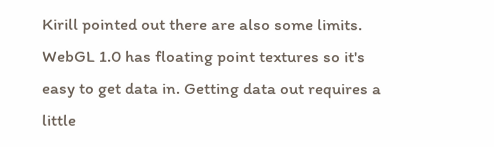Kirill pointed out there are also some limits. WebGL 1.0 has floating point textures so it's easy to get data in. Getting data out requires a little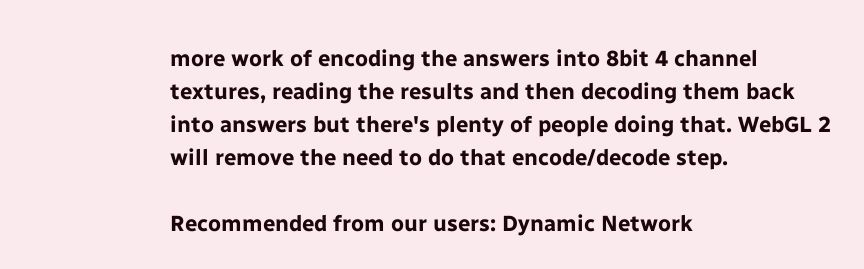more work of encoding the answers into 8bit 4 channel textures, reading the results and then decoding them back into answers but there's plenty of people doing that. WebGL 2 will remove the need to do that encode/decode step.

Recommended from our users: Dynamic Network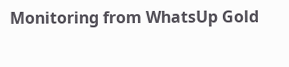Monitoring from WhatsUp Gold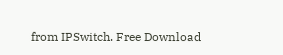from IPSwitch. Free Download